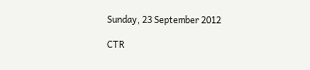Sunday, 23 September 2012

CTR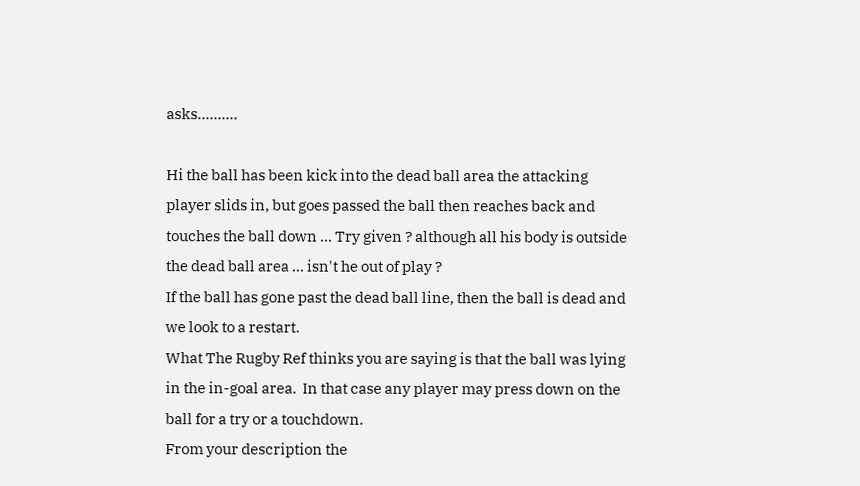asks..........

Hi the ball has been kick into the dead ball area the attacking player slids in, but goes passed the ball then reaches back and touches the ball down ... Try given ? although all his body is outside the dead ball area ... isn't he out of play ?
If the ball has gone past the dead ball line, then the ball is dead and we look to a restart.
What The Rugby Ref thinks you are saying is that the ball was lying in the in-goal area.  In that case any player may press down on the ball for a try or a touchdown.
From your description the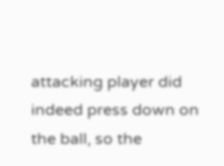attacking player did indeed press down on the ball, so the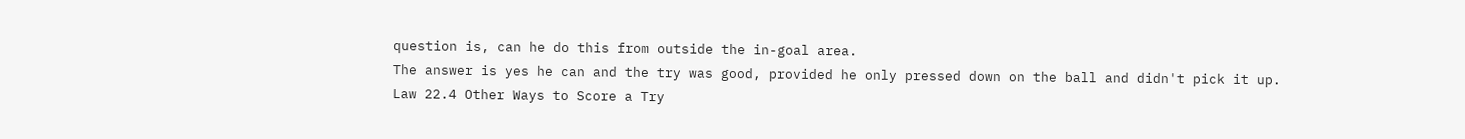question is, can he do this from outside the in-goal area.
The answer is yes he can and the try was good, provided he only pressed down on the ball and didn't pick it up.
Law 22.4 Other Ways to Score a Try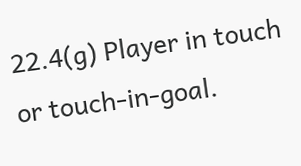22.4(g) Player in touch or touch-in-goal.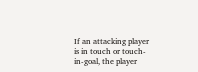If an attacking player is in touch or touch-in-goal, the player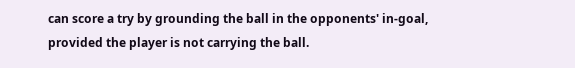can score a try by grounding the ball in the opponents' in-goal, provided the player is not carrying the ball.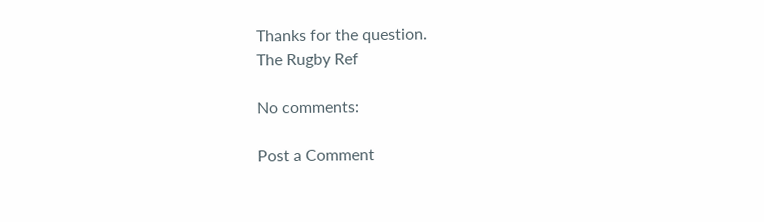Thanks for the question.
The Rugby Ref

No comments:

Post a Comment